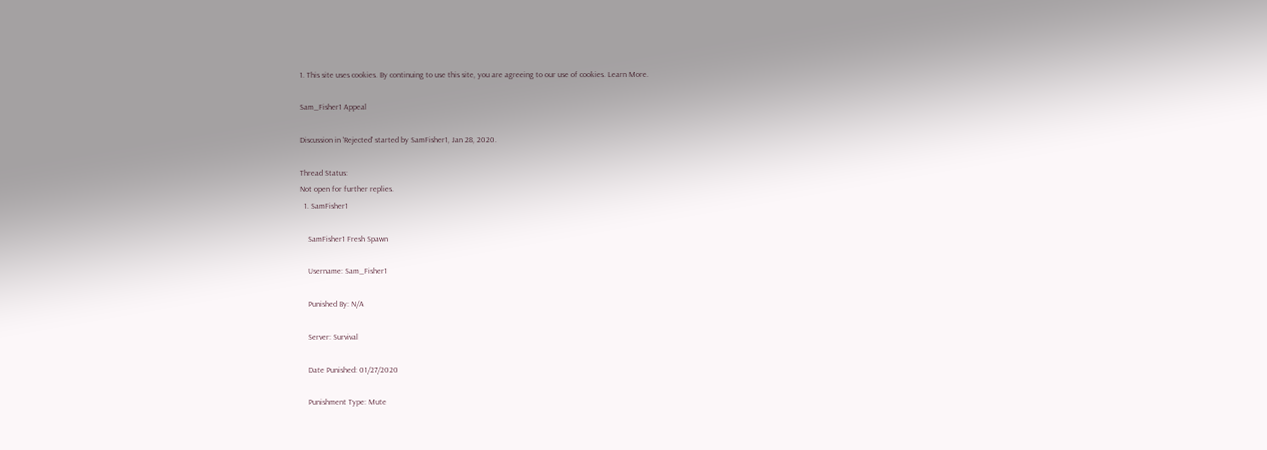1. This site uses cookies. By continuing to use this site, you are agreeing to our use of cookies. Learn More.

Sam_Fisher1 Appeal

Discussion in 'Rejected' started by SamFisher1, Jan 28, 2020.

Thread Status:
Not open for further replies.
  1. SamFisher1

    SamFisher1 Fresh Spawn

    Username: Sam_Fisher1

    Punished By: N/A

    Server: Survival

    Date Punished: 01/27/2020

    Punishment Type: Mute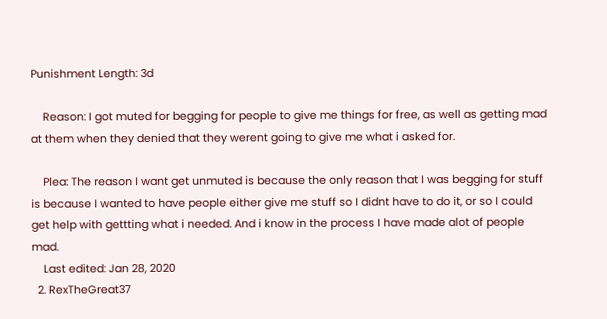Punishment Length: 3d

    Reason: I got muted for begging for people to give me things for free, as well as getting mad at them when they denied that they werent going to give me what i asked for.

    Plea: The reason I want get unmuted is because the only reason that I was begging for stuff is because I wanted to have people either give me stuff so I didnt have to do it, or so I could get help with gettting what i needed. And i know in the process I have made alot of people mad.
    Last edited: Jan 28, 2020
  2. RexTheGreat37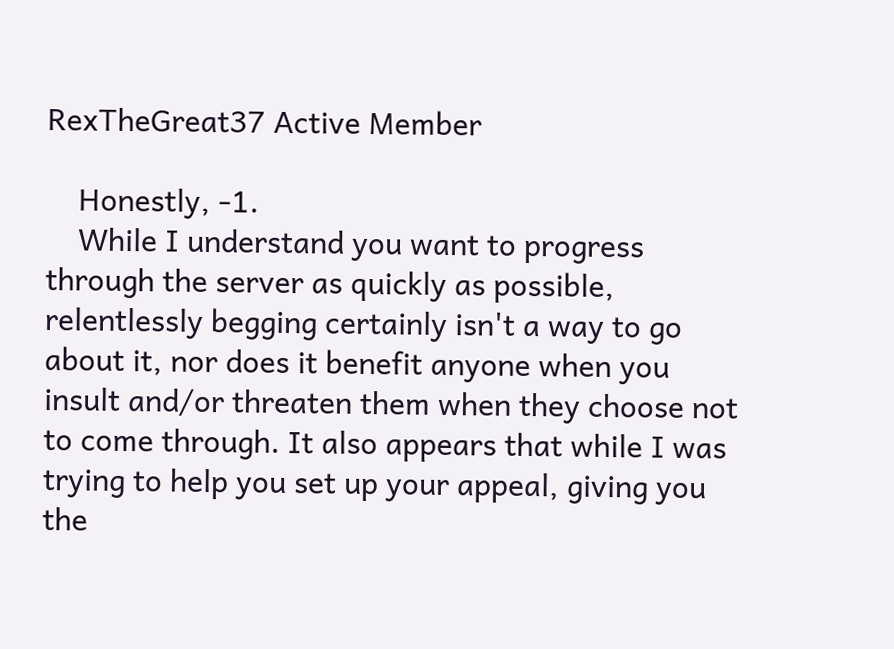RexTheGreat37 Active Member

    Honestly, -1.
    While I understand you want to progress through the server as quickly as possible, relentlessly begging certainly isn't a way to go about it, nor does it benefit anyone when you insult and/or threaten them when they choose not to come through. It also appears that while I was trying to help you set up your appeal, giving you the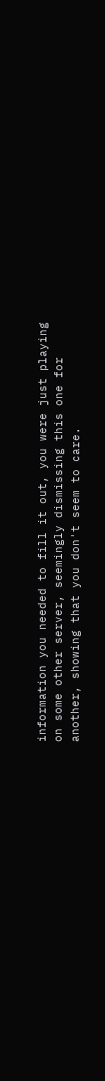information you needed to fill it out, you were just playing on some other server, seemingly dismissing this one for another, showing that you don't seem to care.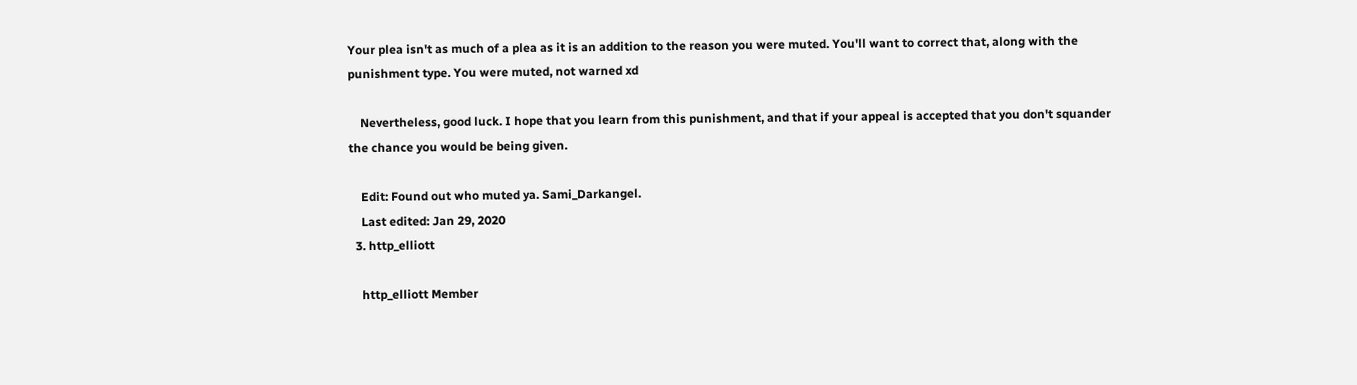Your plea isn't as much of a plea as it is an addition to the reason you were muted. You'll want to correct that, along with the punishment type. You were muted, not warned xd

    Nevertheless, good luck. I hope that you learn from this punishment, and that if your appeal is accepted that you don't squander the chance you would be being given.

    Edit: Found out who muted ya. Sami_Darkangel.
    Last edited: Jan 29, 2020
  3. http_elliott

    http_elliott Member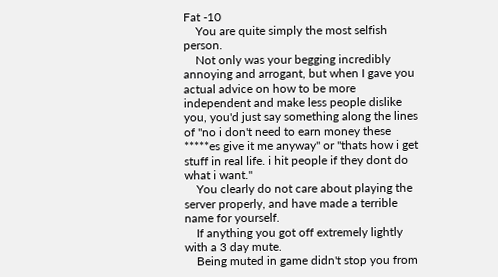Fat -10
    You are quite simply the most selfish person.
    Not only was your begging incredibly annoying and arrogant, but when I gave you actual advice on how to be more independent and make less people dislike you, you'd just say something along the lines of "no i don't need to earn money these *****es give it me anyway" or "thats how i get stuff in real life. i hit people if they dont do what i want."
    You clearly do not care about playing the server properly, and have made a terrible name for yourself.
    If anything you got off extremely lightly with a 3 day mute.
    Being muted in game didn't stop you from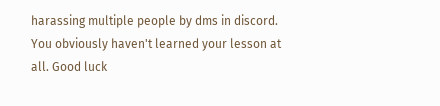harassing multiple people by dms in discord. You obviously haven't learned your lesson at all. Good luck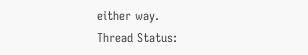either way.
Thread Status: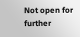Not open for further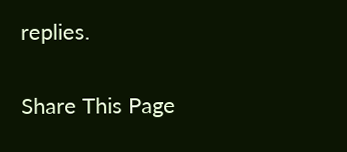replies.

Share This Page